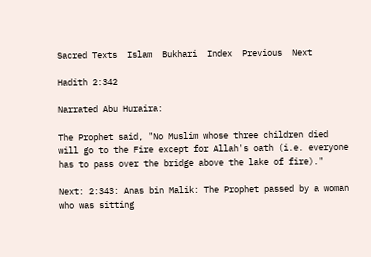Sacred Texts  Islam  Bukhari  Index  Previous  Next

Hadith 2:342

Narrated Abu Huraira:

The Prophet said, "No Muslim whose three children died will go to the Fire except for Allah's oath (i.e. everyone has to pass over the bridge above the lake of fire)."

Next: 2:343: Anas bin Malik: The Prophet passed by a woman who was sitting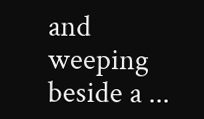and weeping beside a ...